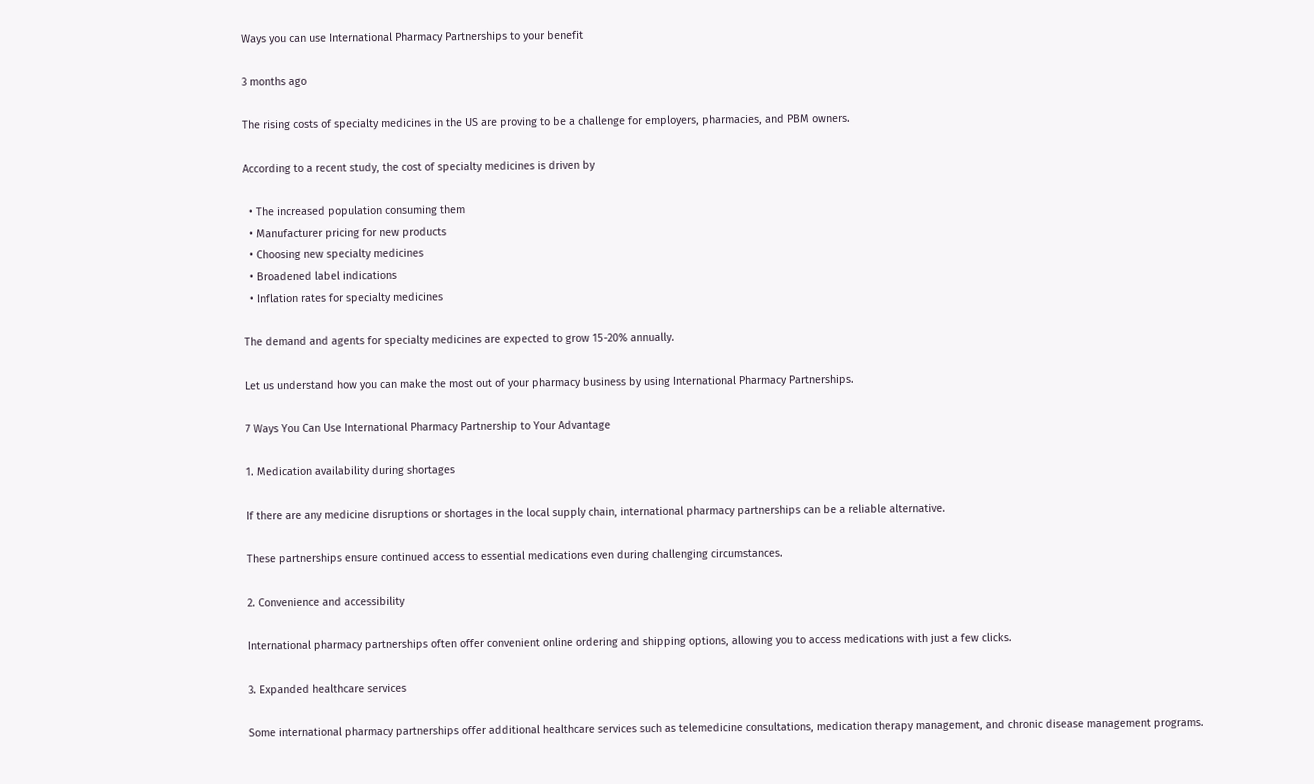Ways you can use International Pharmacy Partnerships to your benefit

3 months ago

The rising costs of specialty medicines in the US are proving to be a challenge for employers, pharmacies, and PBM owners.

According to a recent study, the cost of specialty medicines is driven by

  • The increased population consuming them
  • Manufacturer pricing for new products
  • Choosing new specialty medicines
  • Broadened label indications
  • Inflation rates for specialty medicines

The demand and agents for specialty medicines are expected to grow 15-20% annually.

Let us understand how you can make the most out of your pharmacy business by using International Pharmacy Partnerships.

7 Ways You Can Use International Pharmacy Partnership to Your Advantage

1. Medication availability during shortages

If there are any medicine disruptions or shortages in the local supply chain, international pharmacy partnerships can be a reliable alternative.

These partnerships ensure continued access to essential medications even during challenging circumstances.

2. Convenience and accessibility

International pharmacy partnerships often offer convenient online ordering and shipping options, allowing you to access medications with just a few clicks.

3. Expanded healthcare services

Some international pharmacy partnerships offer additional healthcare services such as telemedicine consultations, medication therapy management, and chronic disease management programs.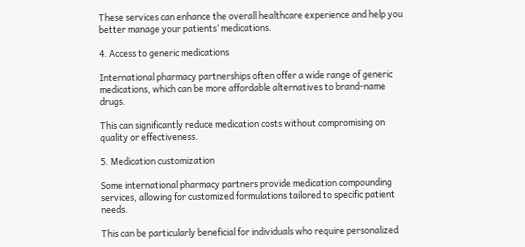These services can enhance the overall healthcare experience and help you better manage your patients’ medications.

4. Access to generic medications

International pharmacy partnerships often offer a wide range of generic medications, which can be more affordable alternatives to brand-name drugs.

This can significantly reduce medication costs without compromising on quality or effectiveness.

5. Medication customization

Some international pharmacy partners provide medication compounding services, allowing for customized formulations tailored to specific patient needs.

This can be particularly beneficial for individuals who require personalized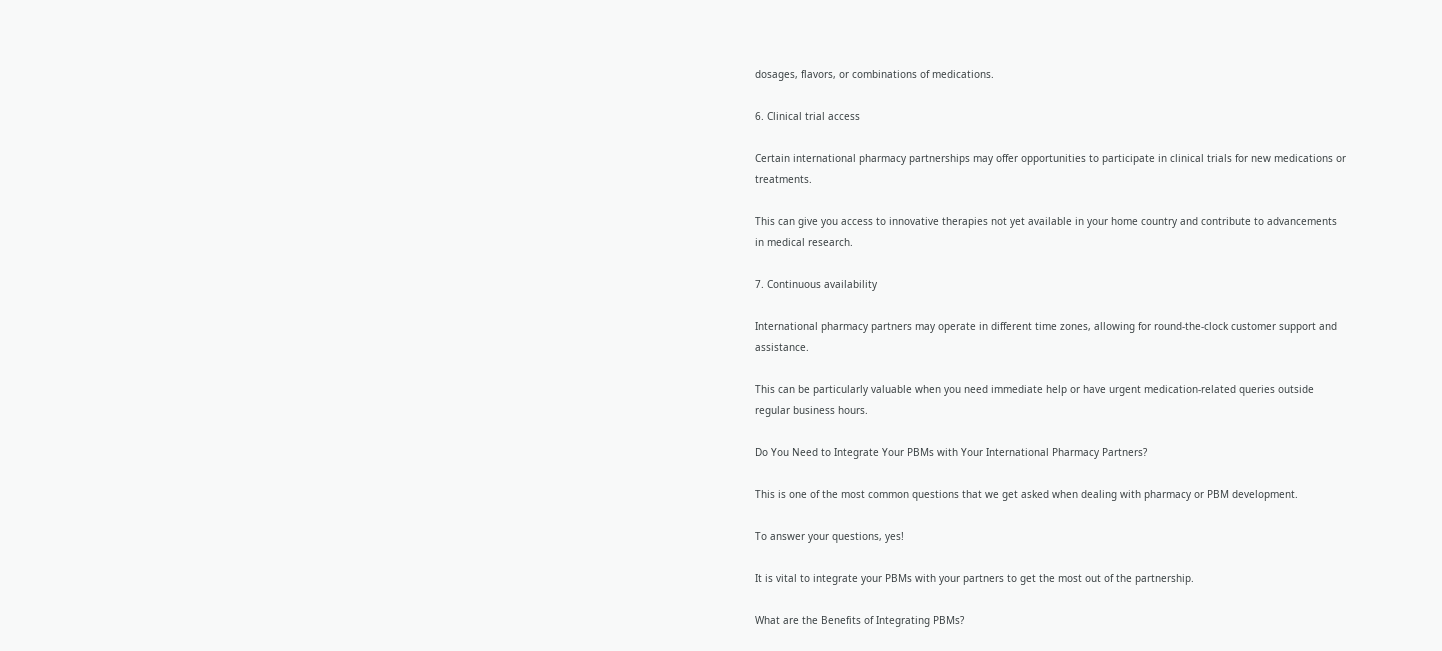dosages, flavors, or combinations of medications.

6. Clinical trial access

Certain international pharmacy partnerships may offer opportunities to participate in clinical trials for new medications or treatments.

This can give you access to innovative therapies not yet available in your home country and contribute to advancements in medical research.

7. Continuous availability

International pharmacy partners may operate in different time zones, allowing for round-the-clock customer support and assistance.

This can be particularly valuable when you need immediate help or have urgent medication-related queries outside regular business hours.

Do You Need to Integrate Your PBMs with Your International Pharmacy Partners?

This is one of the most common questions that we get asked when dealing with pharmacy or PBM development.

To answer your questions, yes!

It is vital to integrate your PBMs with your partners to get the most out of the partnership.

What are the Benefits of Integrating PBMs?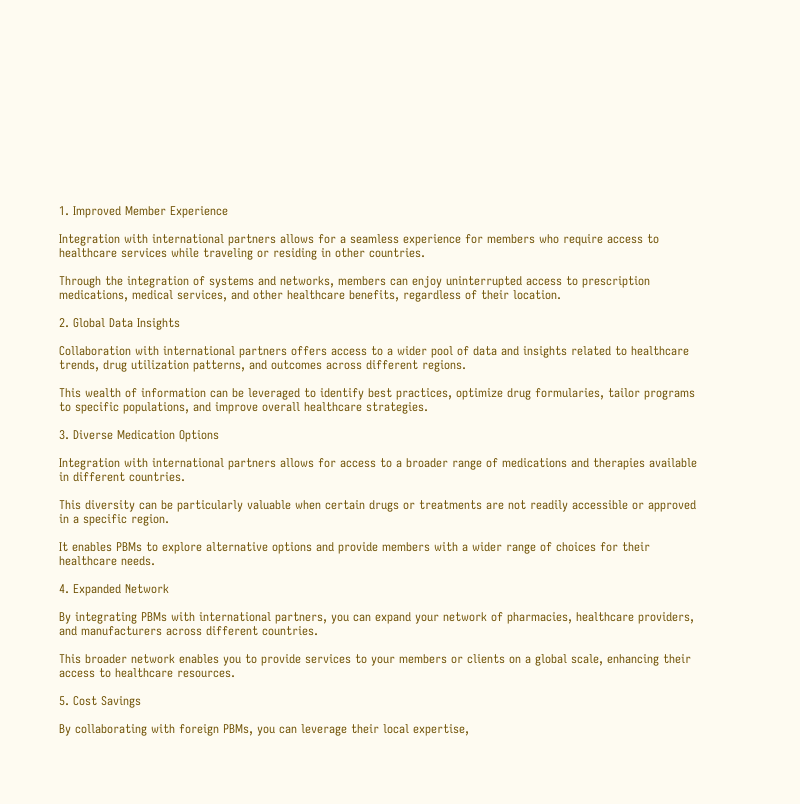1. Improved Member Experience

Integration with international partners allows for a seamless experience for members who require access to healthcare services while traveling or residing in other countries.

Through the integration of systems and networks, members can enjoy uninterrupted access to prescription medications, medical services, and other healthcare benefits, regardless of their location.

2. Global Data Insights

Collaboration with international partners offers access to a wider pool of data and insights related to healthcare trends, drug utilization patterns, and outcomes across different regions.

This wealth of information can be leveraged to identify best practices, optimize drug formularies, tailor programs to specific populations, and improve overall healthcare strategies.

3. Diverse Medication Options

Integration with international partners allows for access to a broader range of medications and therapies available in different countries.

This diversity can be particularly valuable when certain drugs or treatments are not readily accessible or approved in a specific region.

It enables PBMs to explore alternative options and provide members with a wider range of choices for their healthcare needs.

4. Expanded Network

By integrating PBMs with international partners, you can expand your network of pharmacies, healthcare providers, and manufacturers across different countries.

This broader network enables you to provide services to your members or clients on a global scale, enhancing their access to healthcare resources.

5. Cost Savings

By collaborating with foreign PBMs, you can leverage their local expertise,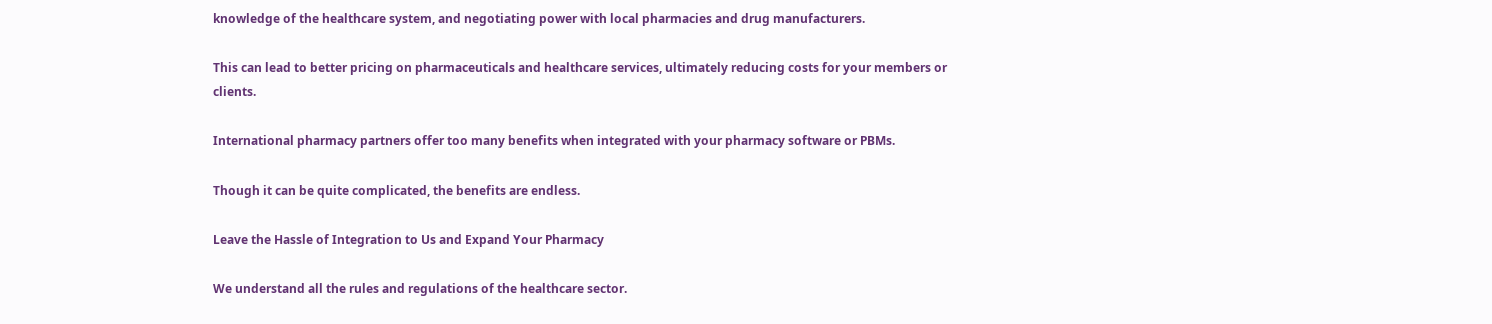knowledge of the healthcare system, and negotiating power with local pharmacies and drug manufacturers.

This can lead to better pricing on pharmaceuticals and healthcare services, ultimately reducing costs for your members or clients.

International pharmacy partners offer too many benefits when integrated with your pharmacy software or PBMs.

Though it can be quite complicated, the benefits are endless.

Leave the Hassle of Integration to Us and Expand Your Pharmacy

We understand all the rules and regulations of the healthcare sector.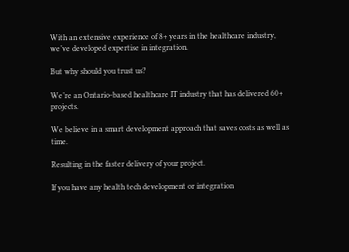With an extensive experience of 8+ years in the healthcare industry, we’ve developed expertise in integration.

But why should you trust us?

We’re an Ontario-based healthcare IT industry that has delivered 60+ projects.

We believe in a smart development approach that saves costs as well as time.

Resulting in the faster delivery of your project.

If you have any health tech development or integration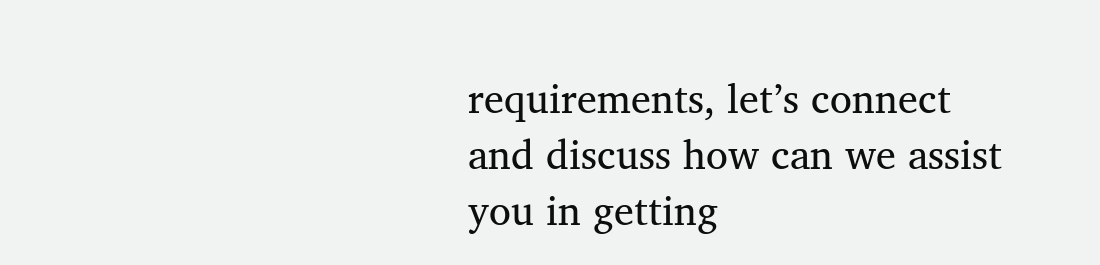requirements, let’s connect and discuss how can we assist you in getting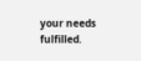your needs fulfilled.